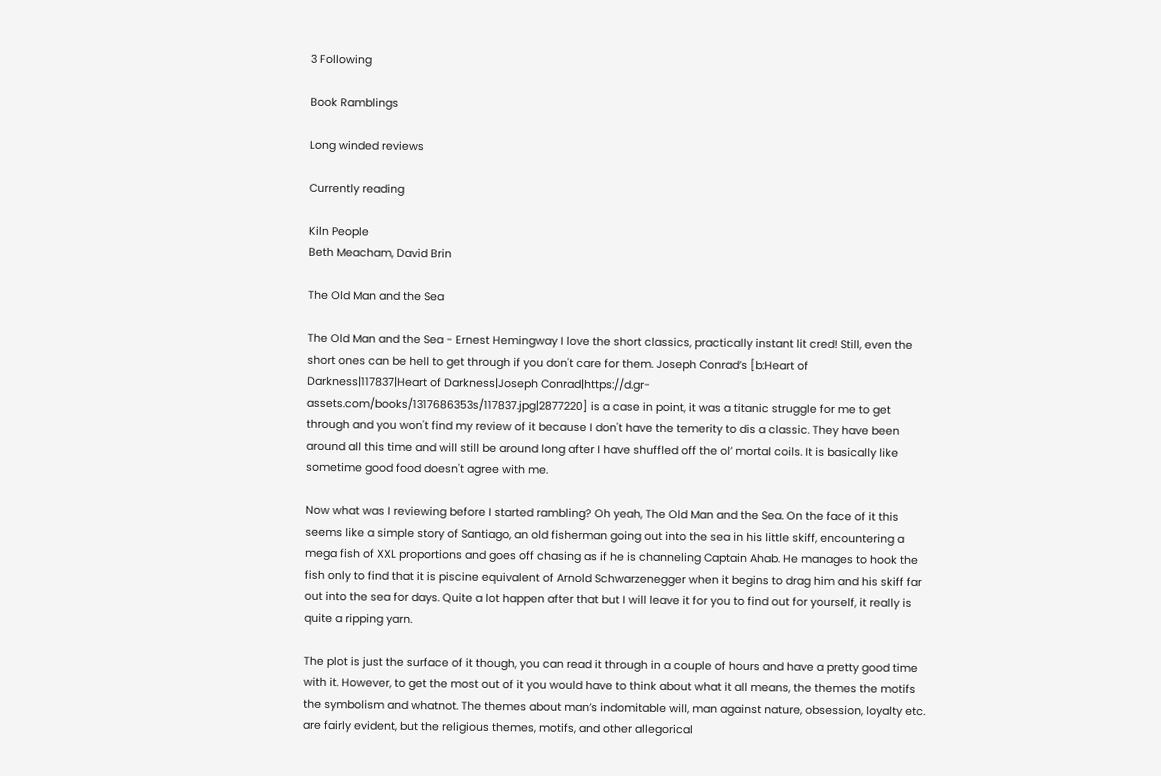3 Following

Book Ramblings

Long winded reviews

Currently reading

Kiln People
Beth Meacham, David Brin

The Old Man and the Sea

The Old Man and the Sea - Ernest Hemingway I love the short classics, practically instant lit cred! Still, even the short ones can be hell to get through if you don't care for them. Joseph Conrad’s [b:Heart of Darkness|117837|Heart of Darkness|Joseph Conrad|https://d.gr-assets.com/books/1317686353s/117837.jpg|2877220] is a case in point, it was a titanic struggle for me to get through and you won't find my review of it because I don't have the temerity to dis a classic. They have been around all this time and will still be around long after I have shuffled off the ol’ mortal coils. It is basically like sometime good food doesn't agree with me.

Now what was I reviewing before I started rambling? Oh yeah, The Old Man and the Sea. On the face of it this seems like a simple story of Santiago, an old fisherman going out into the sea in his little skiff, encountering a mega fish of XXL proportions and goes off chasing as if he is channeling Captain Ahab. He manages to hook the fish only to find that it is piscine equivalent of Arnold Schwarzenegger when it begins to drag him and his skiff far out into the sea for days. Quite a lot happen after that but I will leave it for you to find out for yourself, it really is quite a ripping yarn.

The plot is just the surface of it though, you can read it through in a couple of hours and have a pretty good time with it. However, to get the most out of it you would have to think about what it all means, the themes the motifs the symbolism and whatnot. The themes about man’s indomitable will, man against nature, obsession, loyalty etc. are fairly evident, but the religious themes, motifs, and other allegorical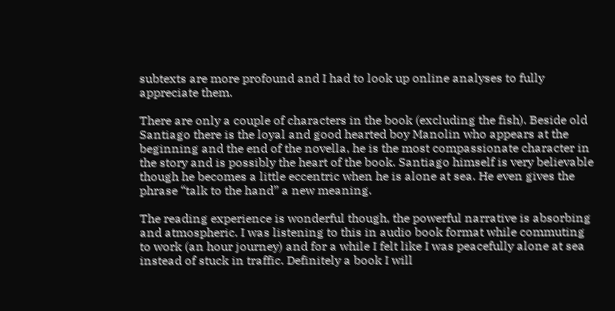subtexts are more profound and I had to look up online analyses to fully appreciate them.

There are only a couple of characters in the book (excluding the fish). Beside old Santiago there is the loyal and good hearted boy Manolin who appears at the beginning and the end of the novella, he is the most compassionate character in the story and is possibly the heart of the book. Santiago himself is very believable though he becomes a little eccentric when he is alone at sea. He even gives the phrase “talk to the hand” a new meaning.

The reading experience is wonderful though, the powerful narrative is absorbing and atmospheric. I was listening to this in audio book format while commuting to work (an hour journey) and for a while I felt like I was peacefully alone at sea instead of stuck in traffic. Definitely a book I will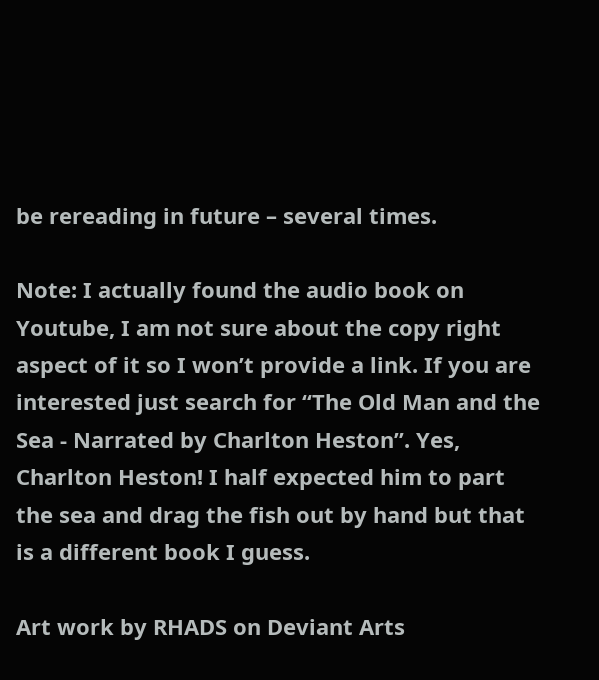be rereading in future – several times.

Note: I actually found the audio book on Youtube, I am not sure about the copy right aspect of it so I won’t provide a link. If you are interested just search for “The Old Man and the Sea - Narrated by Charlton Heston”. Yes, Charlton Heston! I half expected him to part the sea and drag the fish out by hand but that is a different book I guess.

Art work by RHADS on Deviant Arts